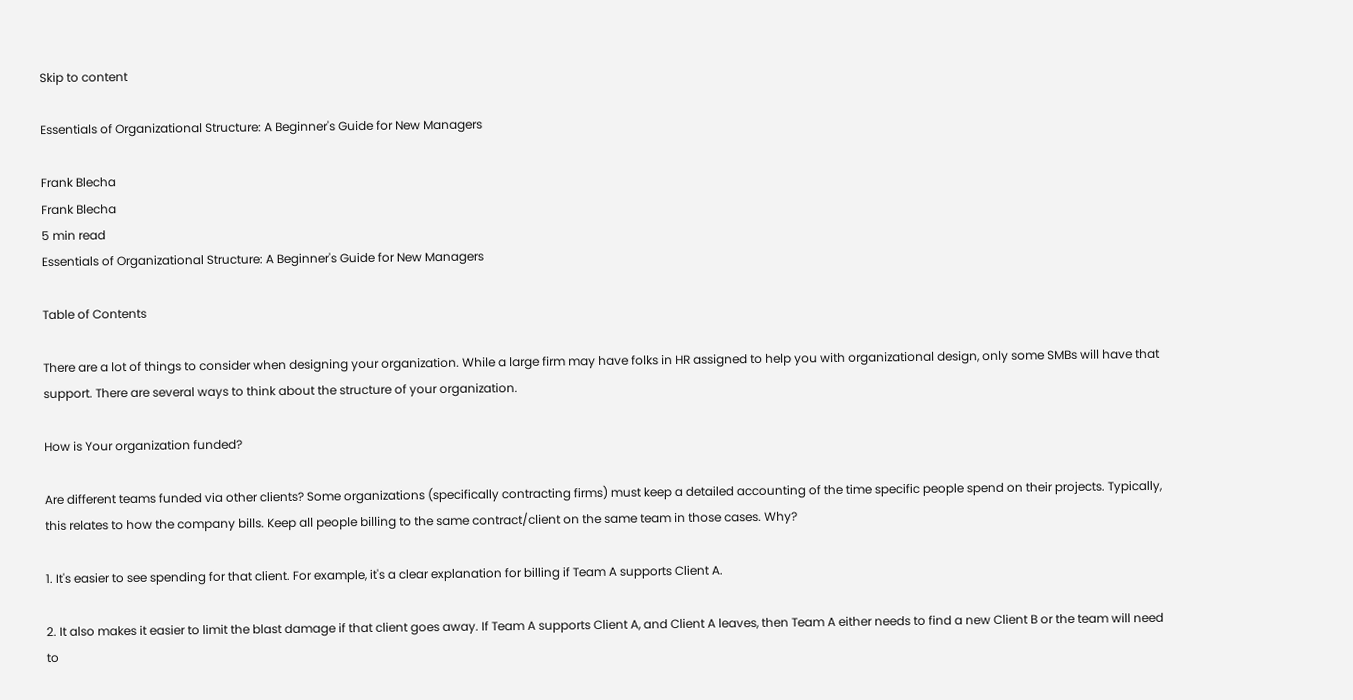Skip to content

Essentials of Organizational Structure: A Beginner's Guide for New Managers

Frank Blecha
Frank Blecha
5 min read
Essentials of Organizational Structure: A Beginner's Guide for New Managers

Table of Contents

There are a lot of things to consider when designing your organization. While a large firm may have folks in HR assigned to help you with organizational design, only some SMBs will have that support. There are several ways to think about the structure of your organization.

How is Your organization funded?

Are different teams funded via other clients? Some organizations (specifically contracting firms) must keep a detailed accounting of the time specific people spend on their projects. Typically, this relates to how the company bills. Keep all people billing to the same contract/client on the same team in those cases. Why?

1. It's easier to see spending for that client. For example, it's a clear explanation for billing if Team A supports Client A.

2. It also makes it easier to limit the blast damage if that client goes away. If Team A supports Client A, and Client A leaves, then Team A either needs to find a new Client B or the team will need to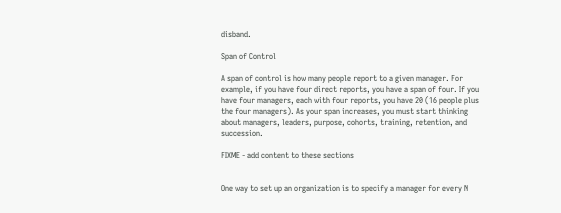disband.

Span of Control

A span of control is how many people report to a given manager. For example, if you have four direct reports, you have a span of four. If you have four managers, each with four reports, you have 20 (16 people plus the four managers). As your span increases, you must start thinking about managers, leaders, purpose, cohorts, training, retention, and succession.

FIXME - add content to these sections


One way to set up an organization is to specify a manager for every N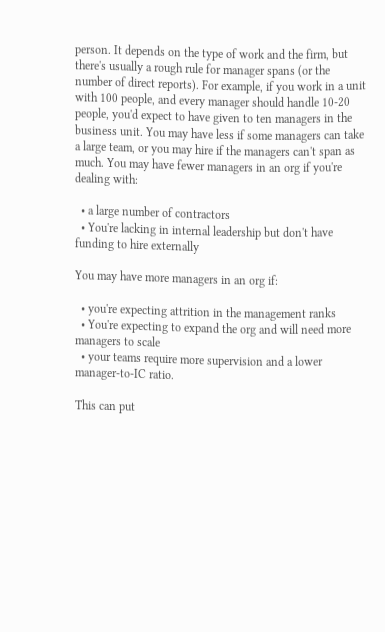person. It depends on the type of work and the firm, but there's usually a rough rule for manager spans (or the number of direct reports). For example, if you work in a unit with 100 people, and every manager should handle 10-20 people, you'd expect to have given to ten managers in the business unit. You may have less if some managers can take a large team, or you may hire if the managers can't span as much. You may have fewer managers in an org if you're dealing with:

  • a large number of contractors
  • You're lacking in internal leadership but don't have funding to hire externally

You may have more managers in an org if:

  • you're expecting attrition in the management ranks
  • You're expecting to expand the org and will need more managers to scale
  • your teams require more supervision and a lower manager-to-IC ratio.

This can put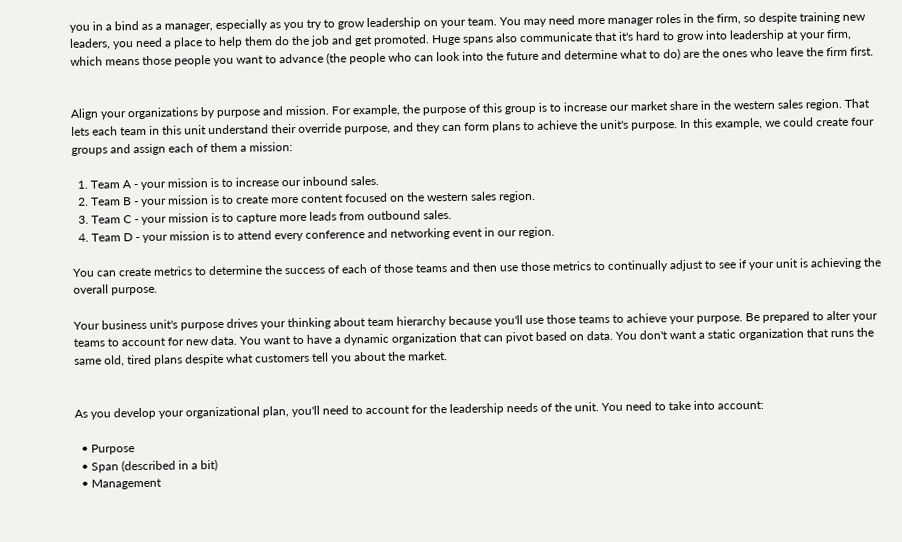you in a bind as a manager, especially as you try to grow leadership on your team. You may need more manager roles in the firm, so despite training new leaders, you need a place to help them do the job and get promoted. Huge spans also communicate that it's hard to grow into leadership at your firm, which means those people you want to advance (the people who can look into the future and determine what to do) are the ones who leave the firm first.


Align your organizations by purpose and mission. For example, the purpose of this group is to increase our market share in the western sales region. That lets each team in this unit understand their override purpose, and they can form plans to achieve the unit's purpose. In this example, we could create four groups and assign each of them a mission:

  1. Team A - your mission is to increase our inbound sales.
  2. Team B - your mission is to create more content focused on the western sales region.
  3. Team C - your mission is to capture more leads from outbound sales.
  4. Team D - your mission is to attend every conference and networking event in our region.

You can create metrics to determine the success of each of those teams and then use those metrics to continually adjust to see if your unit is achieving the overall purpose.

Your business unit's purpose drives your thinking about team hierarchy because you'll use those teams to achieve your purpose. Be prepared to alter your teams to account for new data. You want to have a dynamic organization that can pivot based on data. You don't want a static organization that runs the same old, tired plans despite what customers tell you about the market.


As you develop your organizational plan, you'll need to account for the leadership needs of the unit. You need to take into account:

  • Purpose
  • Span (described in a bit)
  • Management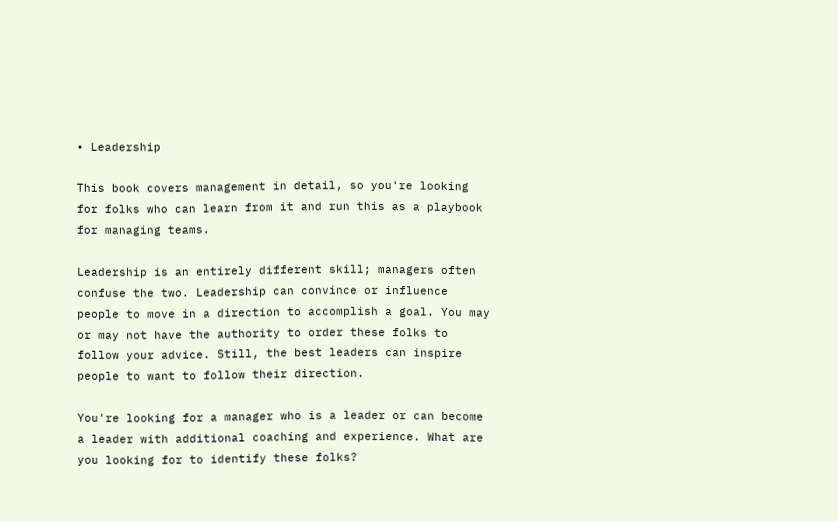• Leadership

This book covers management in detail, so you're looking for folks who can learn from it and run this as a playbook for managing teams.

Leadership is an entirely different skill; managers often confuse the two. Leadership can convince or influence people to move in a direction to accomplish a goal. You may or may not have the authority to order these folks to follow your advice. Still, the best leaders can inspire people to want to follow their direction.

You're looking for a manager who is a leader or can become a leader with additional coaching and experience. What are you looking for to identify these folks?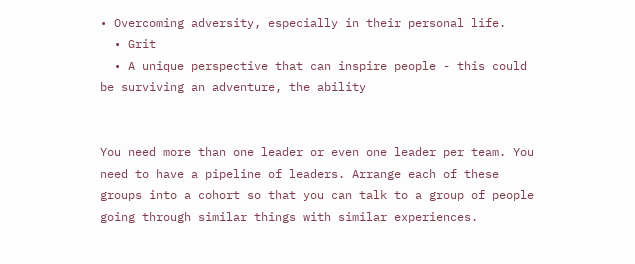• Overcoming adversity, especially in their personal life.
  • Grit
  • A unique perspective that can inspire people - this could be surviving an adventure, the ability


You need more than one leader or even one leader per team. You need to have a pipeline of leaders. Arrange each of these groups into a cohort so that you can talk to a group of people going through similar things with similar experiences.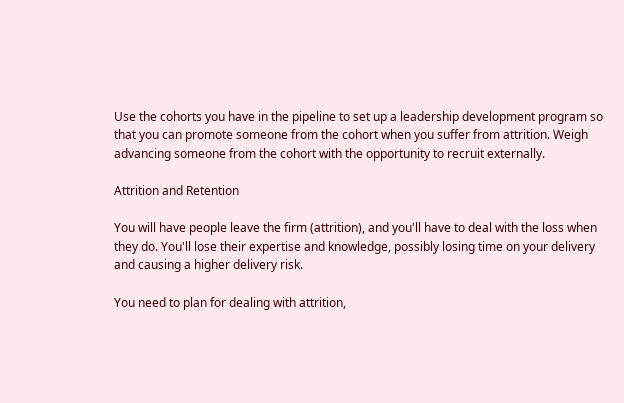Use the cohorts you have in the pipeline to set up a leadership development program so that you can promote someone from the cohort when you suffer from attrition. Weigh advancing someone from the cohort with the opportunity to recruit externally.

Attrition and Retention

You will have people leave the firm (attrition), and you'll have to deal with the loss when they do. You'll lose their expertise and knowledge, possibly losing time on your delivery and causing a higher delivery risk.

You need to plan for dealing with attrition,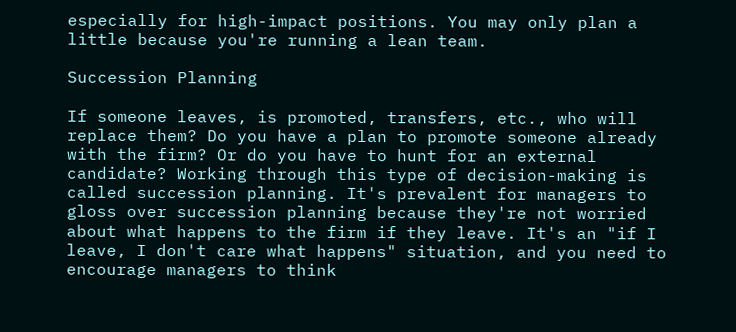especially for high-impact positions. You may only plan a little because you're running a lean team.

Succession Planning

If someone leaves, is promoted, transfers, etc., who will replace them? Do you have a plan to promote someone already with the firm? Or do you have to hunt for an external candidate? Working through this type of decision-making is called succession planning. It's prevalent for managers to gloss over succession planning because they're not worried about what happens to the firm if they leave. It's an "if I leave, I don't care what happens" situation, and you need to encourage managers to think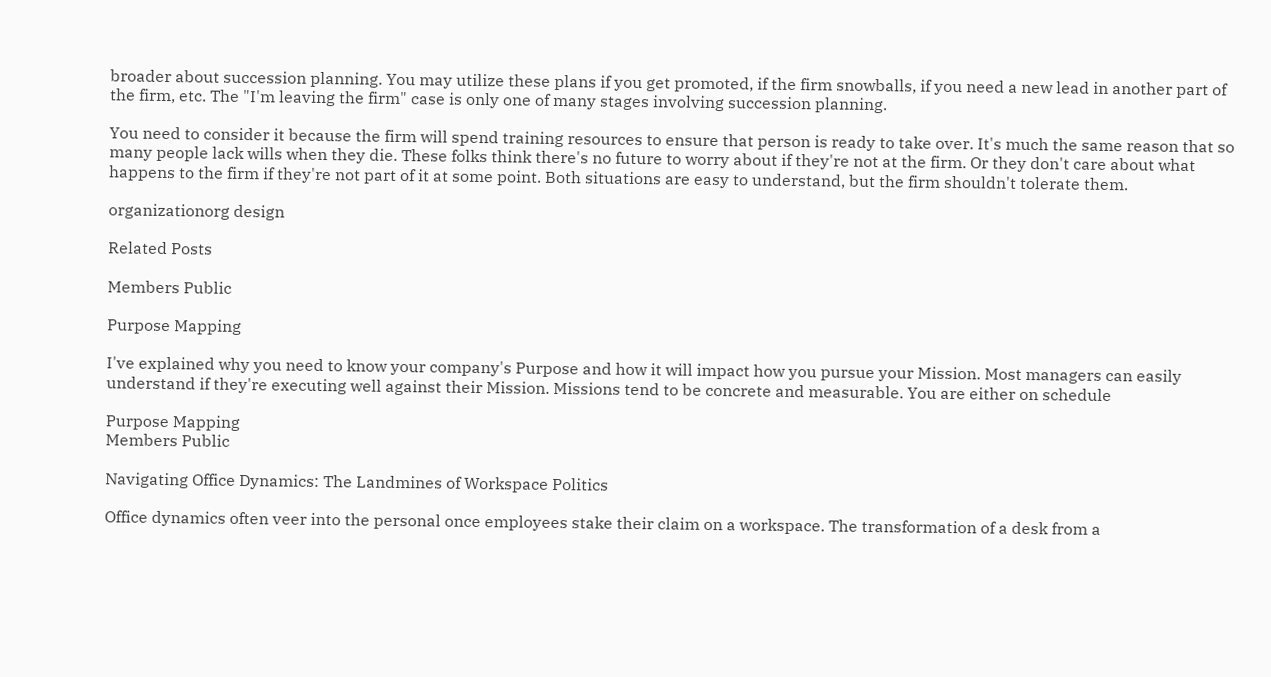broader about succession planning. You may utilize these plans if you get promoted, if the firm snowballs, if you need a new lead in another part of the firm, etc. The "I'm leaving the firm" case is only one of many stages involving succession planning.

You need to consider it because the firm will spend training resources to ensure that person is ready to take over. It's much the same reason that so many people lack wills when they die. These folks think there's no future to worry about if they're not at the firm. Or they don't care about what happens to the firm if they're not part of it at some point. Both situations are easy to understand, but the firm shouldn't tolerate them.

organizationorg design

Related Posts

Members Public

Purpose Mapping

I've explained why you need to know your company's Purpose and how it will impact how you pursue your Mission. Most managers can easily understand if they're executing well against their Mission. Missions tend to be concrete and measurable. You are either on schedule

Purpose Mapping
Members Public

Navigating Office Dynamics: The Landmines of Workspace Politics

Office dynamics often veer into the personal once employees stake their claim on a workspace. The transformation of a desk from a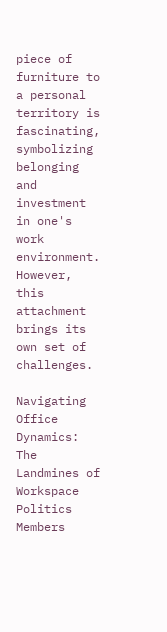piece of furniture to a personal territory is fascinating, symbolizing belonging and investment in one's work environment. However, this attachment brings its own set of challenges.

Navigating Office Dynamics: The Landmines of Workspace Politics
Members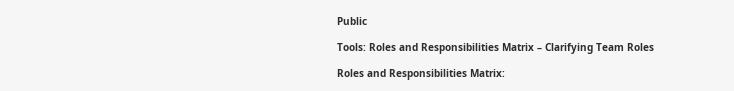Public

Tools: Roles and Responsibilities Matrix – Clarifying Team Roles

Roles and Responsibilities Matrix: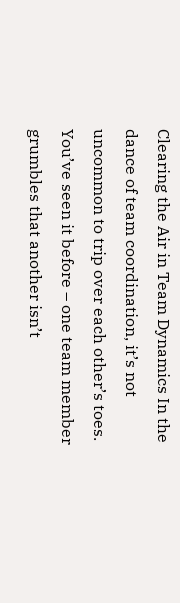Clearing the Air in Team Dynamics In the dance of team coordination, it’s not uncommon to trip over each other’s toes. You’ve seen it before – one team member grumbles that another isn’t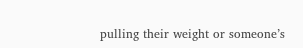pulling their weight or someone’s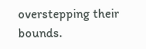overstepping their bounds.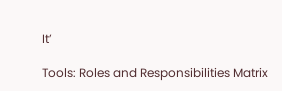It’

Tools: Roles and Responsibilities Matrix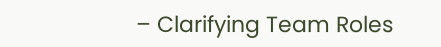– Clarifying Team Roles